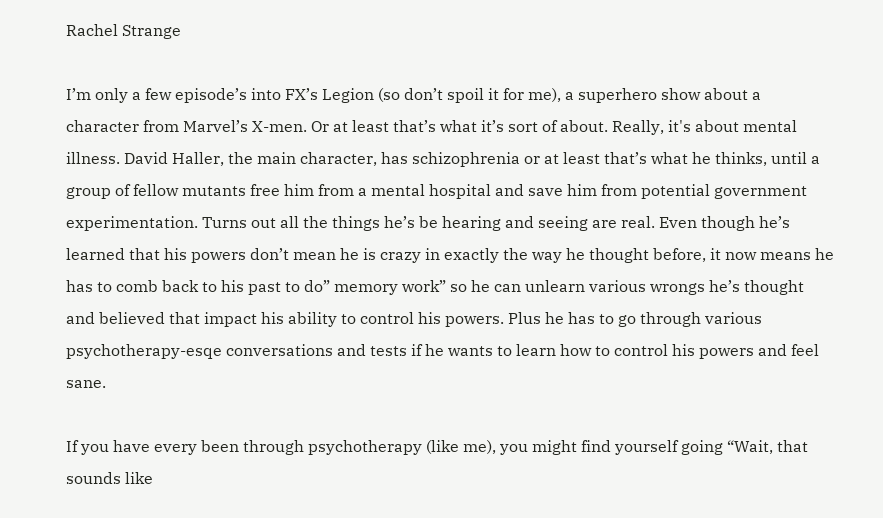Rachel Strange

I’m only a few episode’s into FX’s Legion (so don’t spoil it for me), a superhero show about a character from Marvel’s X-men. Or at least that’s what it’s sort of about. Really, it's about mental illness. David Haller, the main character, has schizophrenia or at least that’s what he thinks, until a group of fellow mutants free him from a mental hospital and save him from potential government experimentation. Turns out all the things he’s be hearing and seeing are real. Even though he’s learned that his powers don’t mean he is crazy in exactly the way he thought before, it now means he has to comb back to his past to do” memory work” so he can unlearn various wrongs he’s thought and believed that impact his ability to control his powers. Plus he has to go through various psychotherapy-esqe conversations and tests if he wants to learn how to control his powers and feel sane.

If you have every been through psychotherapy (like me), you might find yourself going “Wait, that sounds like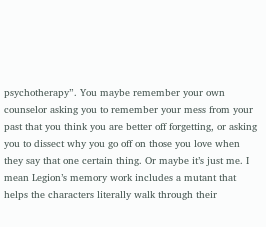psychotherapy”. You maybe remember your own counselor asking you to remember your mess from your past that you think you are better off forgetting, or asking you to dissect why you go off on those you love when they say that one certain thing. Or maybe it’s just me. I mean Legion’s memory work includes a mutant that helps the characters literally walk through their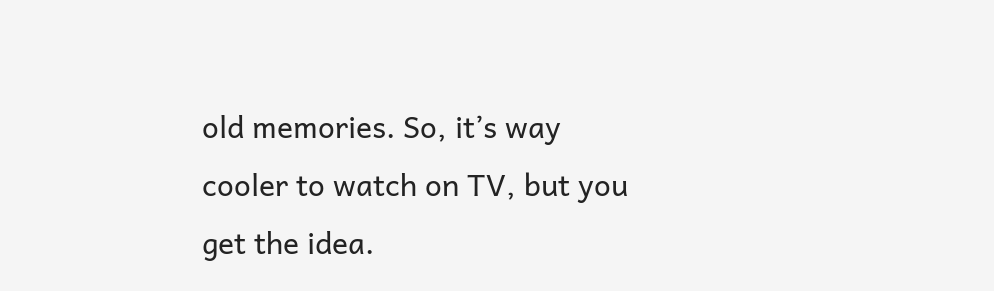old memories. So, it’s way cooler to watch on TV, but you get the idea.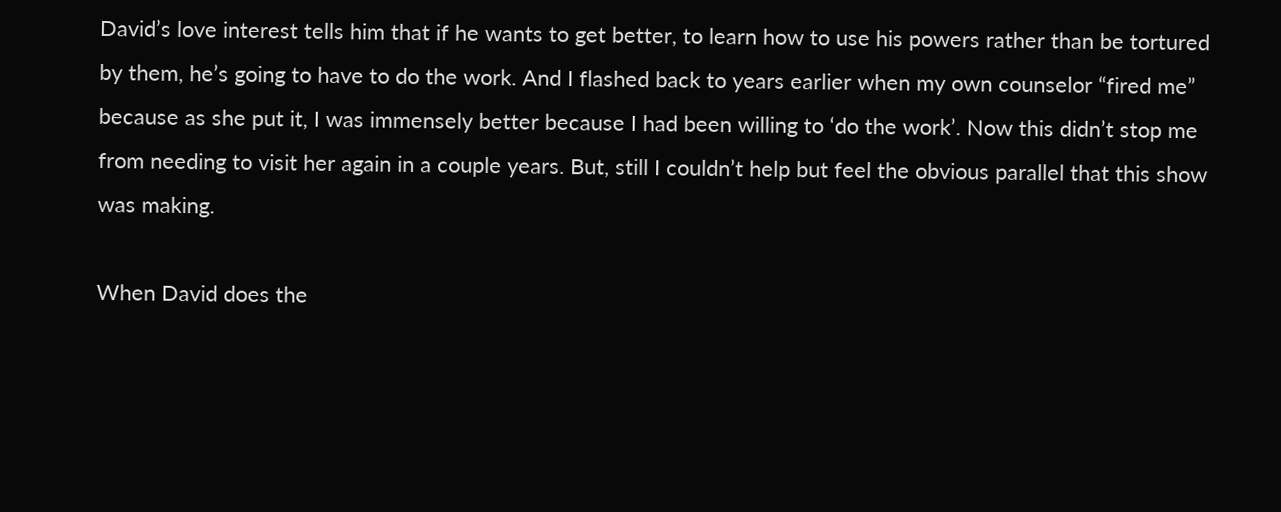David’s love interest tells him that if he wants to get better, to learn how to use his powers rather than be tortured by them, he’s going to have to do the work. And I flashed back to years earlier when my own counselor “fired me” because as she put it, I was immensely better because I had been willing to ‘do the work’. Now this didn’t stop me from needing to visit her again in a couple years. But, still I couldn’t help but feel the obvious parallel that this show was making.

When David does the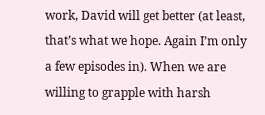work, David will get better (at least, that’s what we hope. Again I’m only a few episodes in). When we are willing to grapple with harsh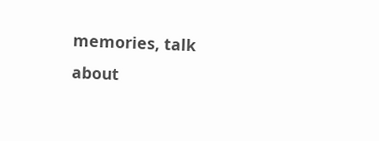memories, talk about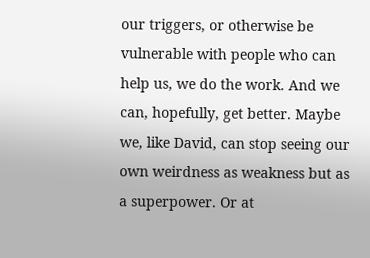our triggers, or otherwise be vulnerable with people who can help us, we do the work. And we can, hopefully, get better. Maybe we, like David, can stop seeing our own weirdness as weakness but as a superpower. Or at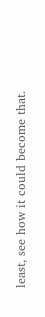least, see how it could become that.